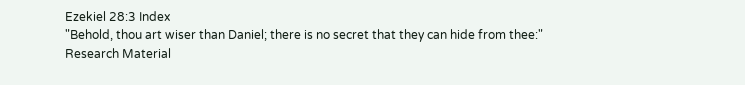Ezekiel 28:3 Index
"Behold, thou art wiser than Daniel; there is no secret that they can hide from thee:"
Research Material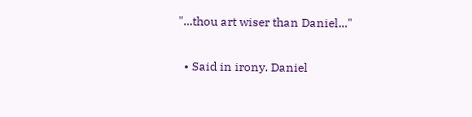"...thou art wiser than Daniel..."

  • Said in irony. Daniel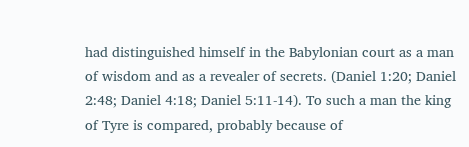had distinguished himself in the Babylonian court as a man of wisdom and as a revealer of secrets. (Daniel 1:20; Daniel 2:48; Daniel 4:18; Daniel 5:11-14). To such a man the king of Tyre is compared, probably because of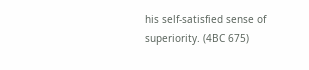his self-satisfied sense of superiority. (4BC 675)